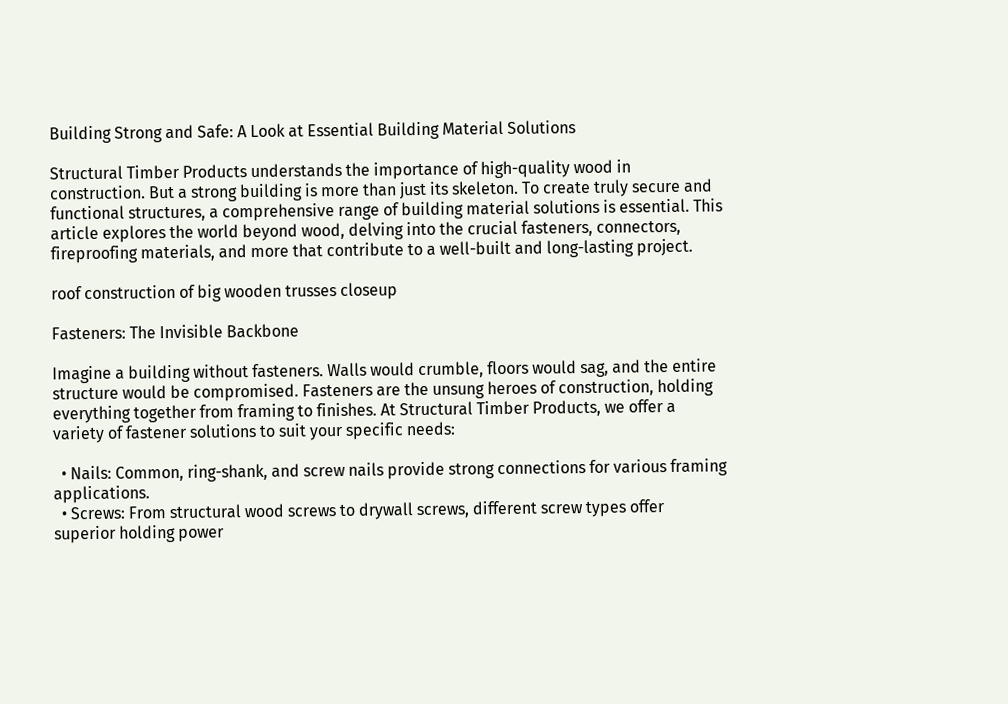Building Strong and Safe: A Look at Essential Building Material Solutions

Structural Timber Products understands the importance of high-quality wood in construction. But a strong building is more than just its skeleton. To create truly secure and functional structures, a comprehensive range of building material solutions is essential. This article explores the world beyond wood, delving into the crucial fasteners, connectors, fireproofing materials, and more that contribute to a well-built and long-lasting project.

roof construction of big wooden trusses closeup

Fasteners: The Invisible Backbone

Imagine a building without fasteners. Walls would crumble, floors would sag, and the entire structure would be compromised. Fasteners are the unsung heroes of construction, holding everything together from framing to finishes. At Structural Timber Products, we offer a variety of fastener solutions to suit your specific needs:

  • Nails: Common, ring-shank, and screw nails provide strong connections for various framing applications.
  • Screws: From structural wood screws to drywall screws, different screw types offer superior holding power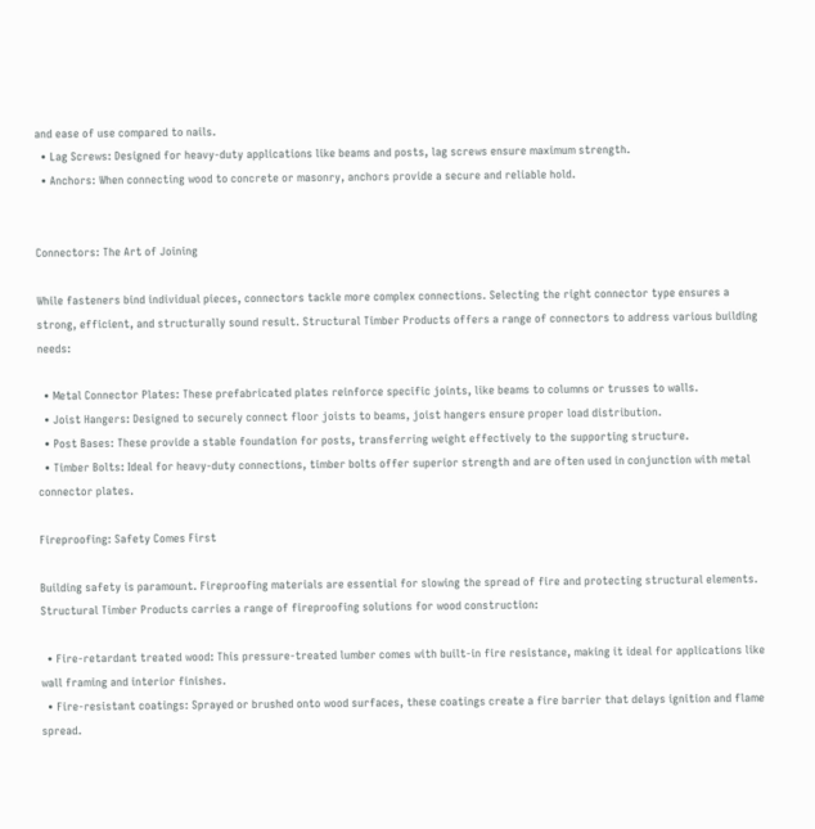and ease of use compared to nails.
  • Lag Screws: Designed for heavy-duty applications like beams and posts, lag screws ensure maximum strength.
  • Anchors: When connecting wood to concrete or masonry, anchors provide a secure and reliable hold.


Connectors: The Art of Joining

While fasteners bind individual pieces, connectors tackle more complex connections. Selecting the right connector type ensures a strong, efficient, and structurally sound result. Structural Timber Products offers a range of connectors to address various building needs:

  • Metal Connector Plates: These prefabricated plates reinforce specific joints, like beams to columns or trusses to walls.
  • Joist Hangers: Designed to securely connect floor joists to beams, joist hangers ensure proper load distribution.
  • Post Bases: These provide a stable foundation for posts, transferring weight effectively to the supporting structure.
  • Timber Bolts: Ideal for heavy-duty connections, timber bolts offer superior strength and are often used in conjunction with metal connector plates.

Fireproofing: Safety Comes First

Building safety is paramount. Fireproofing materials are essential for slowing the spread of fire and protecting structural elements. Structural Timber Products carries a range of fireproofing solutions for wood construction:

  • Fire-retardant treated wood: This pressure-treated lumber comes with built-in fire resistance, making it ideal for applications like wall framing and interior finishes.
  • Fire-resistant coatings: Sprayed or brushed onto wood surfaces, these coatings create a fire barrier that delays ignition and flame spread.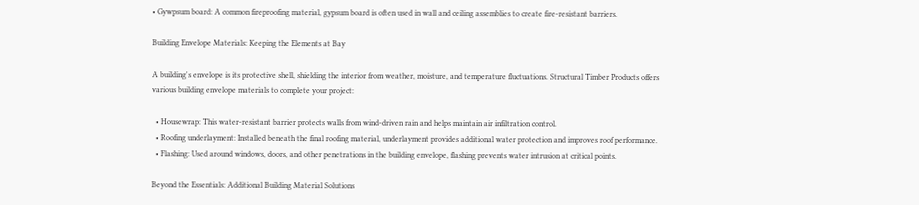• Gywpsum board: A common fireproofing material, gypsum board is often used in wall and ceiling assemblies to create fire-resistant barriers.

Building Envelope Materials: Keeping the Elements at Bay

A building's envelope is its protective shell, shielding the interior from weather, moisture, and temperature fluctuations. Structural Timber Products offers various building envelope materials to complete your project:

  • Housewrap: This water-resistant barrier protects walls from wind-driven rain and helps maintain air infiltration control.
  • Roofing underlayment: Installed beneath the final roofing material, underlayment provides additional water protection and improves roof performance.
  • Flashing: Used around windows, doors, and other penetrations in the building envelope, flashing prevents water intrusion at critical points.

Beyond the Essentials: Additional Building Material Solutions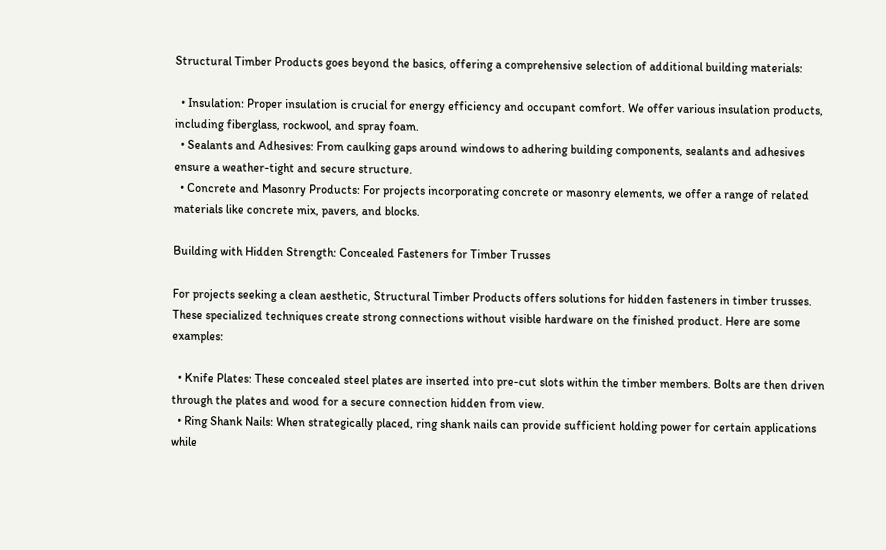Structural Timber Products goes beyond the basics, offering a comprehensive selection of additional building materials:

  • Insulation: Proper insulation is crucial for energy efficiency and occupant comfort. We offer various insulation products, including fiberglass, rockwool, and spray foam.
  • Sealants and Adhesives: From caulking gaps around windows to adhering building components, sealants and adhesives ensure a weather-tight and secure structure.
  • Concrete and Masonry Products: For projects incorporating concrete or masonry elements, we offer a range of related materials like concrete mix, pavers, and blocks.

Building with Hidden Strength: Concealed Fasteners for Timber Trusses

For projects seeking a clean aesthetic, Structural Timber Products offers solutions for hidden fasteners in timber trusses. These specialized techniques create strong connections without visible hardware on the finished product. Here are some examples:

  • Knife Plates: These concealed steel plates are inserted into pre-cut slots within the timber members. Bolts are then driven through the plates and wood for a secure connection hidden from view.
  • Ring Shank Nails: When strategically placed, ring shank nails can provide sufficient holding power for certain applications while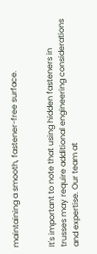maintaining a smooth, fastener-free surface.


It's important to note that using hidden fasteners in trusses may require additional engineering considerations and expertise. Our team at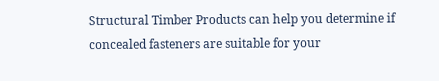Structural Timber Products can help you determine if concealed fasteners are suitable for your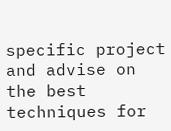specific project and advise on the best techniques for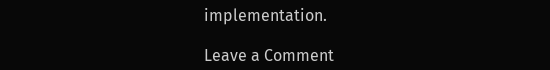implementation.

Leave a Comment